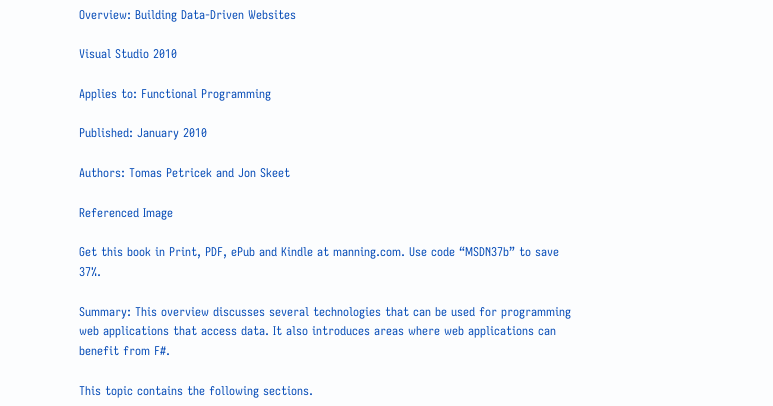Overview: Building Data-Driven Websites

Visual Studio 2010

Applies to: Functional Programming

Published: January 2010

Authors: Tomas Petricek and Jon Skeet

Referenced Image

Get this book in Print, PDF, ePub and Kindle at manning.com. Use code “MSDN37b” to save 37%.

Summary: This overview discusses several technologies that can be used for programming web applications that access data. It also introduces areas where web applications can benefit from F#.

This topic contains the following sections.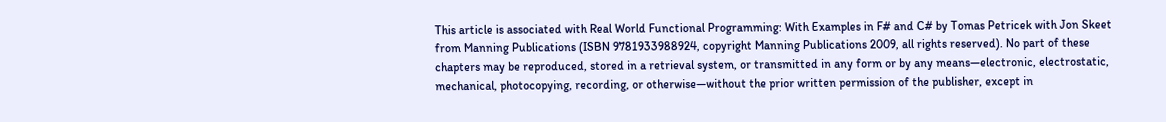This article is associated with Real World Functional Programming: With Examples in F# and C# by Tomas Petricek with Jon Skeet from Manning Publications (ISBN 9781933988924, copyright Manning Publications 2009, all rights reserved). No part of these chapters may be reproduced, stored in a retrieval system, or transmitted in any form or by any means—electronic, electrostatic, mechanical, photocopying, recording, or otherwise—without the prior written permission of the publisher, except in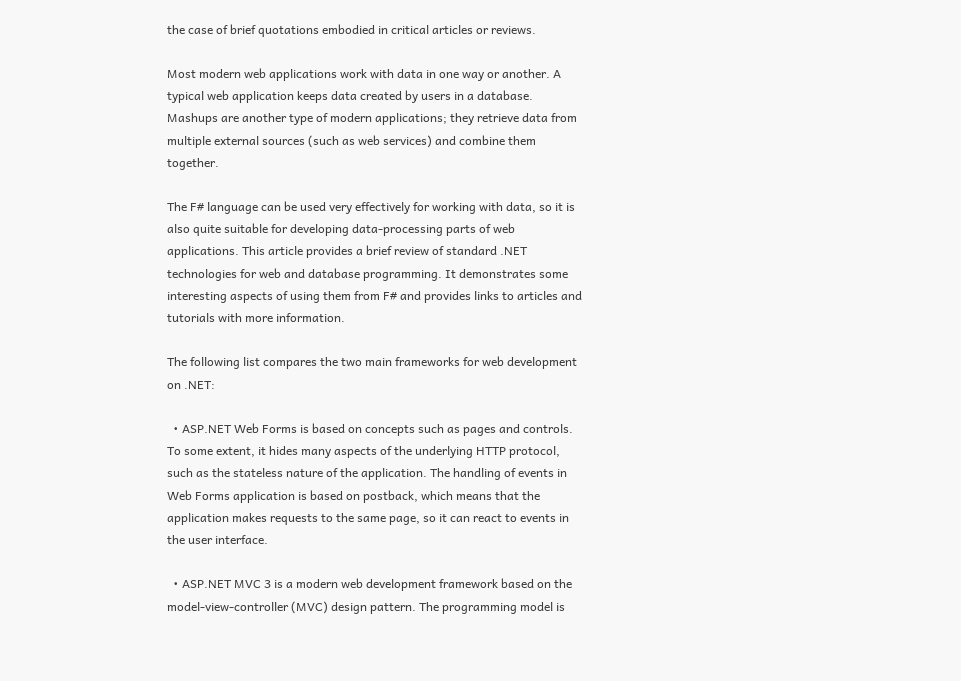the case of brief quotations embodied in critical articles or reviews.

Most modern web applications work with data in one way or another. A typical web application keeps data created by users in a database. Mashups are another type of modern applications; they retrieve data from multiple external sources (such as web services) and combine them together.

The F# language can be used very effectively for working with data, so it is also quite suitable for developing data-processing parts of web applications. This article provides a brief review of standard .NET technologies for web and database programming. It demonstrates some interesting aspects of using them from F# and provides links to articles and tutorials with more information.

The following list compares the two main frameworks for web development on .NET:

  • ASP.NET Web Forms is based on concepts such as pages and controls. To some extent, it hides many aspects of the underlying HTTP protocol, such as the stateless nature of the application. The handling of events in Web Forms application is based on postback, which means that the application makes requests to the same page, so it can react to events in the user interface.

  • ASP.NET MVC 3 is a modern web development framework based on the model-view-controller (MVC) design pattern. The programming model is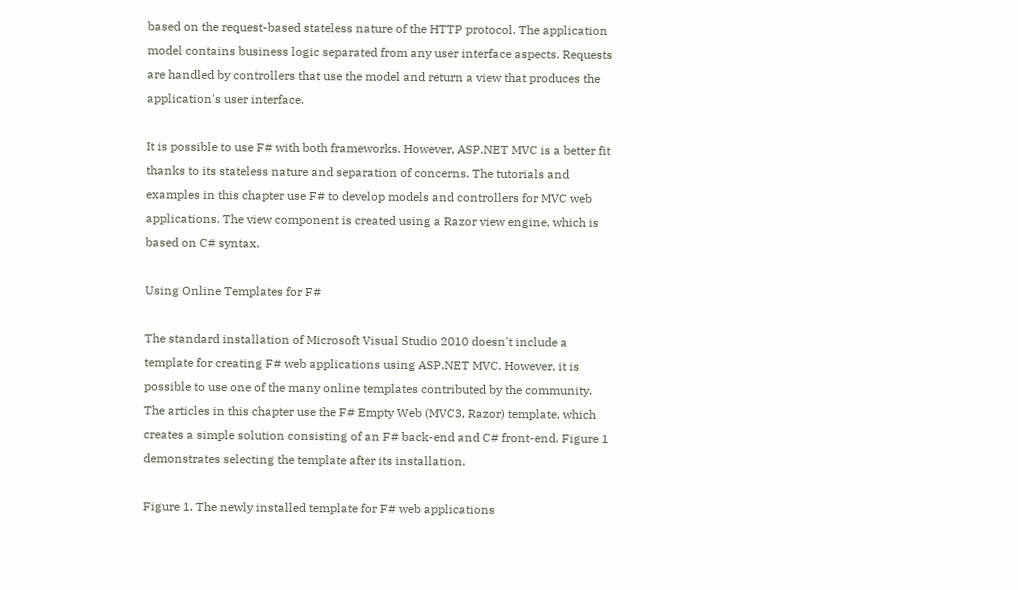based on the request-based stateless nature of the HTTP protocol. The application model contains business logic separated from any user interface aspects. Requests are handled by controllers that use the model and return a view that produces the application's user interface.

It is possible to use F# with both frameworks. However, ASP.NET MVC is a better fit thanks to its stateless nature and separation of concerns. The tutorials and examples in this chapter use F# to develop models and controllers for MVC web applications. The view component is created using a Razor view engine, which is based on C# syntax.

Using Online Templates for F#

The standard installation of Microsoft Visual Studio 2010 doesn't include a template for creating F# web applications using ASP.NET MVC. However, it is possible to use one of the many online templates contributed by the community. The articles in this chapter use the F# Empty Web (MVC3, Razor) template, which creates a simple solution consisting of an F# back-end and C# front-end. Figure 1 demonstrates selecting the template after its installation.

Figure 1. The newly installed template for F# web applications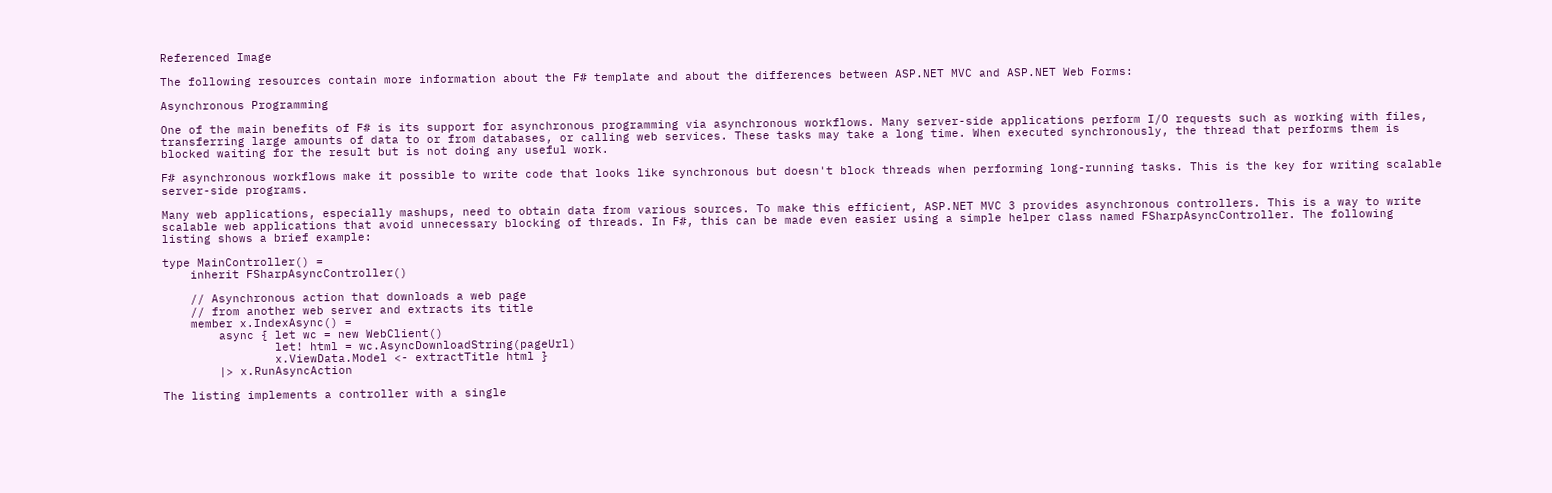Referenced Image

The following resources contain more information about the F# template and about the differences between ASP.NET MVC and ASP.NET Web Forms:

Asynchronous Programming

One of the main benefits of F# is its support for asynchronous programming via asynchronous workflows. Many server-side applications perform I/O requests such as working with files, transferring large amounts of data to or from databases, or calling web services. These tasks may take a long time. When executed synchronously, the thread that performs them is blocked waiting for the result but is not doing any useful work.

F# asynchronous workflows make it possible to write code that looks like synchronous but doesn't block threads when performing long-running tasks. This is the key for writing scalable server-side programs.

Many web applications, especially mashups, need to obtain data from various sources. To make this efficient, ASP.NET MVC 3 provides asynchronous controllers. This is a way to write scalable web applications that avoid unnecessary blocking of threads. In F#, this can be made even easier using a simple helper class named FSharpAsyncController. The following listing shows a brief example:

type MainController() =
    inherit FSharpAsyncController()

    // Asynchronous action that downloads a web page
    // from another web server and extracts its title
    member x.IndexAsync() =
        async { let wc = new WebClient()
                let! html = wc.AsyncDownloadString(pageUrl)
                x.ViewData.Model <- extractTitle html }
        |> x.RunAsyncAction

The listing implements a controller with a single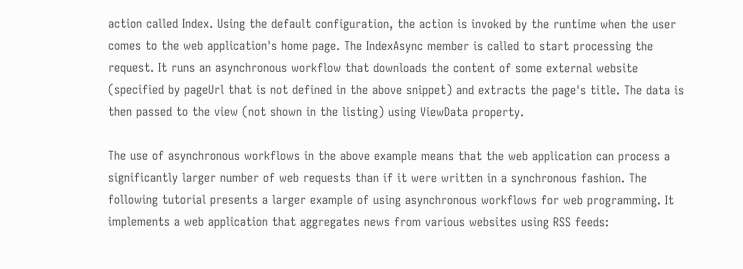action called Index. Using the default configuration, the action is invoked by the runtime when the user comes to the web application's home page. The IndexAsync member is called to start processing the request. It runs an asynchronous workflow that downloads the content of some external website (specified by pageUrl that is not defined in the above snippet) and extracts the page's title. The data is then passed to the view (not shown in the listing) using ViewData property.

The use of asynchronous workflows in the above example means that the web application can process a significantly larger number of web requests than if it were written in a synchronous fashion. The following tutorial presents a larger example of using asynchronous workflows for web programming. It implements a web application that aggregates news from various websites using RSS feeds: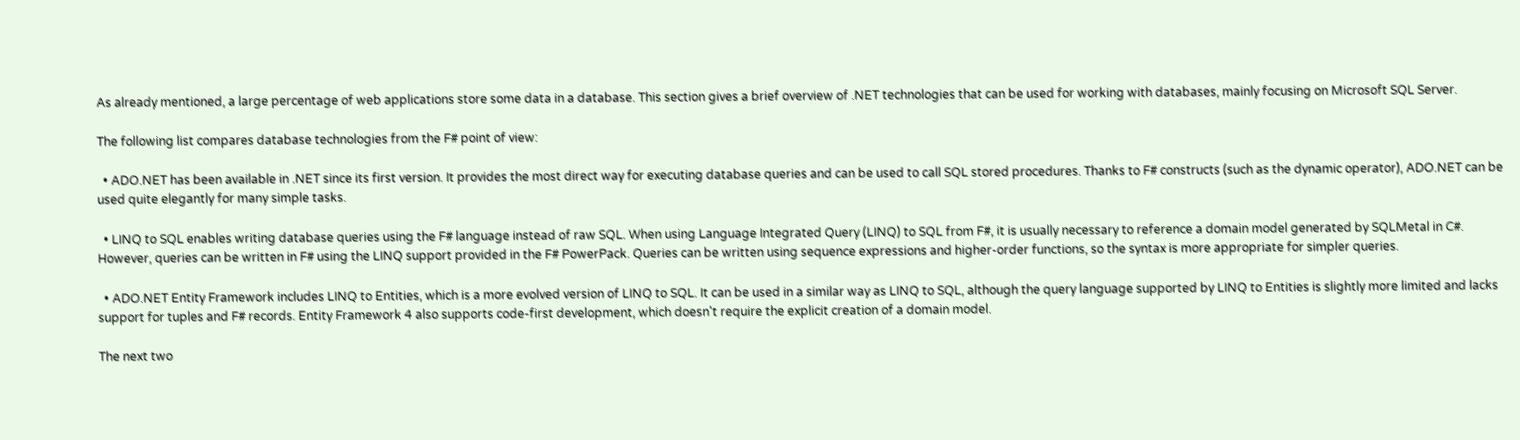As already mentioned, a large percentage of web applications store some data in a database. This section gives a brief overview of .NET technologies that can be used for working with databases, mainly focusing on Microsoft SQL Server.

The following list compares database technologies from the F# point of view:

  • ADO.NET has been available in .NET since its first version. It provides the most direct way for executing database queries and can be used to call SQL stored procedures. Thanks to F# constructs (such as the dynamic operator), ADO.NET can be used quite elegantly for many simple tasks.

  • LINQ to SQL enables writing database queries using the F# language instead of raw SQL. When using Language Integrated Query (LINQ) to SQL from F#, it is usually necessary to reference a domain model generated by SQLMetal in C#. However, queries can be written in F# using the LINQ support provided in the F# PowerPack. Queries can be written using sequence expressions and higher-order functions, so the syntax is more appropriate for simpler queries.

  • ADO.NET Entity Framework includes LINQ to Entities, which is a more evolved version of LINQ to SQL. It can be used in a similar way as LINQ to SQL, although the query language supported by LINQ to Entities is slightly more limited and lacks support for tuples and F# records. Entity Framework 4 also supports code-first development, which doesn't require the explicit creation of a domain model.

The next two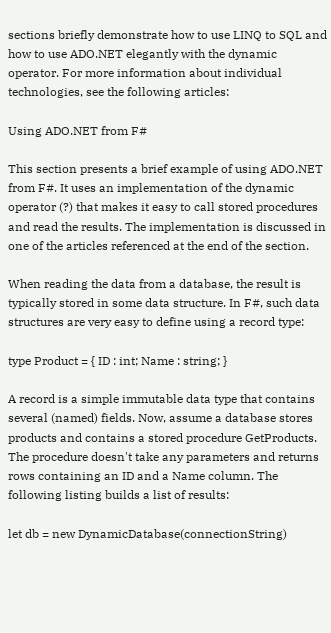sections briefly demonstrate how to use LINQ to SQL and how to use ADO.NET elegantly with the dynamic operator. For more information about individual technologies, see the following articles:

Using ADO.NET from F#

This section presents a brief example of using ADO.NET from F#. It uses an implementation of the dynamic operator (?) that makes it easy to call stored procedures and read the results. The implementation is discussed in one of the articles referenced at the end of the section.

When reading the data from a database, the result is typically stored in some data structure. In F#, such data structures are very easy to define using a record type:

type Product = { ID : int; Name : string; }

A record is a simple immutable data type that contains several (named) fields. Now, assume a database stores products and contains a stored procedure GetProducts. The procedure doesn't take any parameters and returns rows containing an ID and a Name column. The following listing builds a list of results:

let db = new DynamicDatabase(connectionString)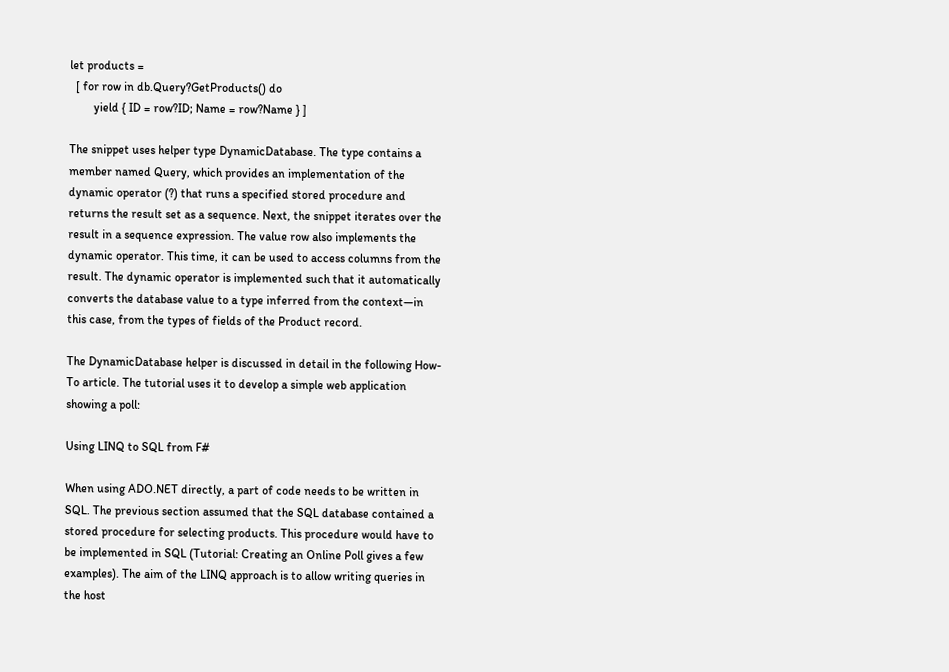let products =
  [ for row in db.Query?GetProducts() do
        yield { ID = row?ID; Name = row?Name } ]

The snippet uses helper type DynamicDatabase. The type contains a member named Query, which provides an implementation of the dynamic operator (?) that runs a specified stored procedure and returns the result set as a sequence. Next, the snippet iterates over the result in a sequence expression. The value row also implements the dynamic operator. This time, it can be used to access columns from the result. The dynamic operator is implemented such that it automatically converts the database value to a type inferred from the context—in this case, from the types of fields of the Product record.

The DynamicDatabase helper is discussed in detail in the following How-To article. The tutorial uses it to develop a simple web application showing a poll:

Using LINQ to SQL from F#

When using ADO.NET directly, a part of code needs to be written in SQL. The previous section assumed that the SQL database contained a stored procedure for selecting products. This procedure would have to be implemented in SQL (Tutorial: Creating an Online Poll gives a few examples). The aim of the LINQ approach is to allow writing queries in the host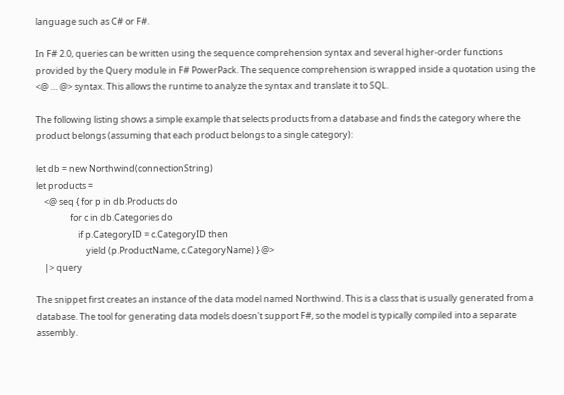language such as C# or F#.

In F# 2.0, queries can be written using the sequence comprehension syntax and several higher-order functions provided by the Query module in F# PowerPack. The sequence comprehension is wrapped inside a quotation using the <@ … @> syntax. This allows the runtime to analyze the syntax and translate it to SQL.

The following listing shows a simple example that selects products from a database and finds the category where the product belongs (assuming that each product belongs to a single category):

let db = new Northwind(connectionString)
let products =
    <@ seq { for p in db.Products do
                 for c in db.Categories do
                     if p.CategoryID = c.CategoryID then
                         yield (p.ProductName, c.CategoryName) } @>
    |> query

The snippet first creates an instance of the data model named Northwind. This is a class that is usually generated from a database. The tool for generating data models doesn't support F#, so the model is typically compiled into a separate assembly.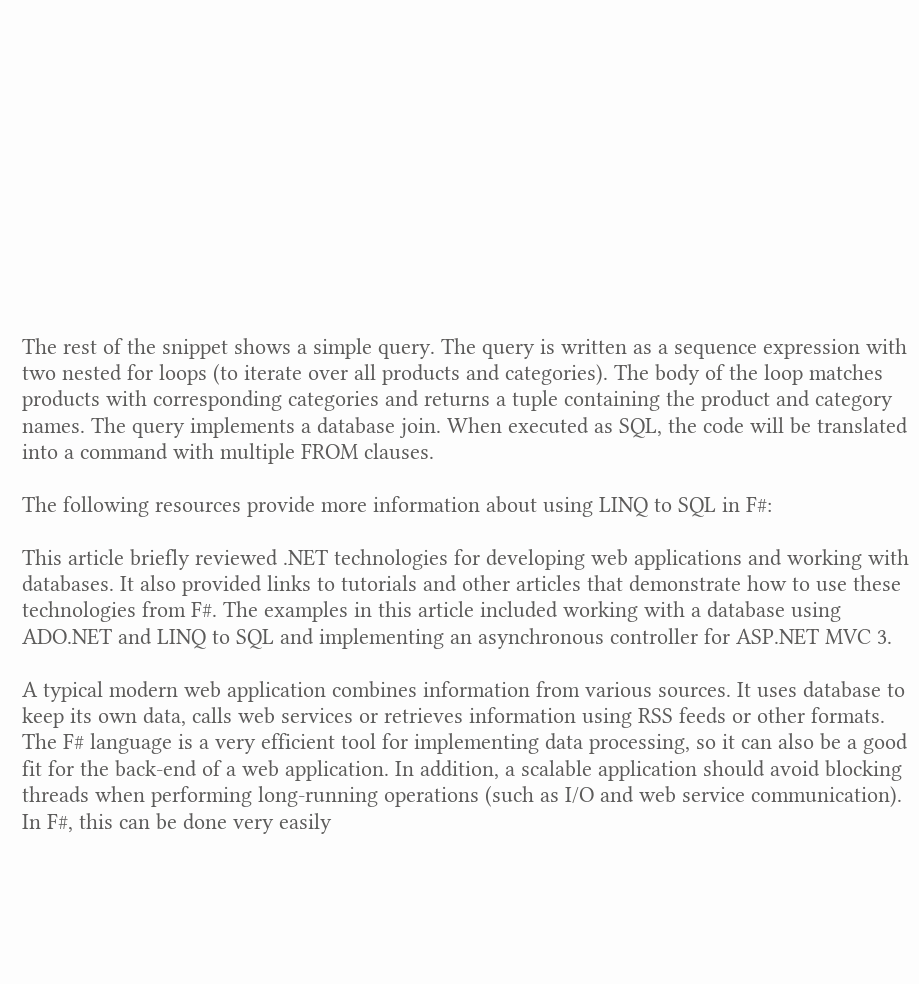The rest of the snippet shows a simple query. The query is written as a sequence expression with two nested for loops (to iterate over all products and categories). The body of the loop matches products with corresponding categories and returns a tuple containing the product and category names. The query implements a database join. When executed as SQL, the code will be translated into a command with multiple FROM clauses.

The following resources provide more information about using LINQ to SQL in F#:

This article briefly reviewed .NET technologies for developing web applications and working with databases. It also provided links to tutorials and other articles that demonstrate how to use these technologies from F#. The examples in this article included working with a database using ADO.NET and LINQ to SQL and implementing an asynchronous controller for ASP.NET MVC 3.

A typical modern web application combines information from various sources. It uses database to keep its own data, calls web services or retrieves information using RSS feeds or other formats. The F# language is a very efficient tool for implementing data processing, so it can also be a good fit for the back-end of a web application. In addition, a scalable application should avoid blocking threads when performing long-running operations (such as I/O and web service communication). In F#, this can be done very easily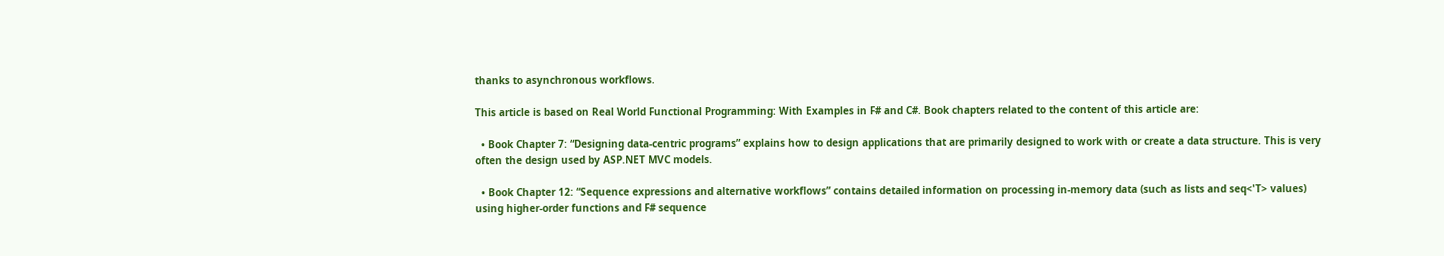thanks to asynchronous workflows.

This article is based on Real World Functional Programming: With Examples in F# and C#. Book chapters related to the content of this article are:

  • Book Chapter 7: “Designing data-centric programs” explains how to design applications that are primarily designed to work with or create a data structure. This is very often the design used by ASP.NET MVC models.

  • Book Chapter 12: “Sequence expressions and alternative workflows” contains detailed information on processing in-memory data (such as lists and seq<'T> values) using higher-order functions and F# sequence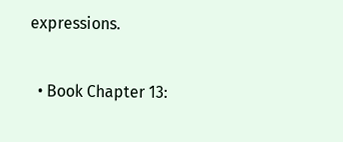expressions.

  • Book Chapter 13: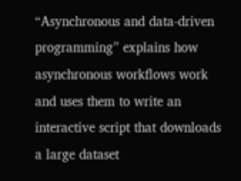“Asynchronous and data-driven programming” explains how asynchronous workflows work and uses them to write an interactive script that downloads a large dataset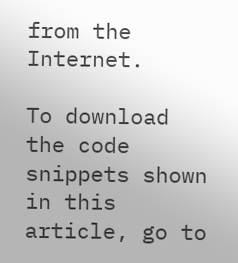from the Internet.

To download the code snippets shown in this article, go to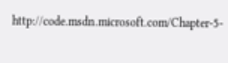http://code.msdn.microsoft.com/Chapter-5-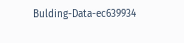Bulding-Data-ec639934